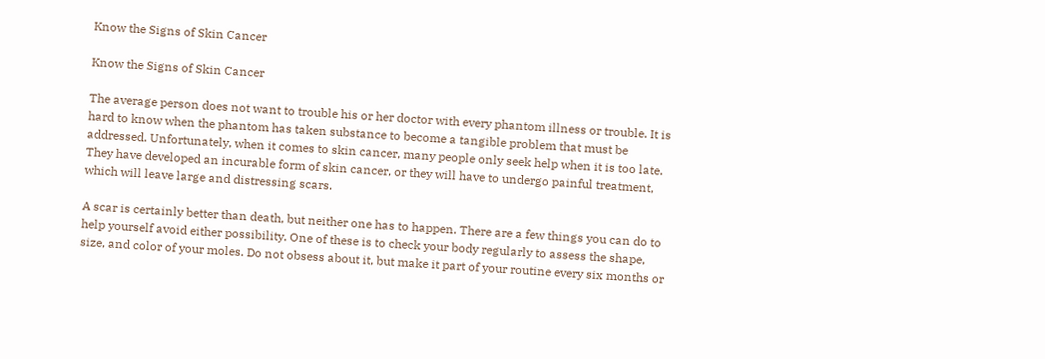Know the Signs of Skin Cancer

Know the Signs of Skin Cancer

The average person does not want to trouble his or her doctor with every phantom illness or trouble. It is hard to know when the phantom has taken substance to become a tangible problem that must be addressed. Unfortunately, when it comes to skin cancer, many people only seek help when it is too late. They have developed an incurable form of skin cancer, or they will have to undergo painful treatment, which will leave large and distressing scars.

A scar is certainly better than death, but neither one has to happen. There are a few things you can do to help yourself avoid either possibility. One of these is to check your body regularly to assess the shape, size, and color of your moles. Do not obsess about it, but make it part of your routine every six months or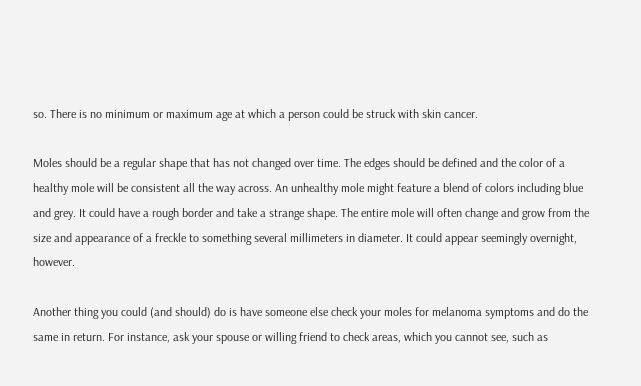so. There is no minimum or maximum age at which a person could be struck with skin cancer.

Moles should be a regular shape that has not changed over time. The edges should be defined and the color of a healthy mole will be consistent all the way across. An unhealthy mole might feature a blend of colors including blue and grey. It could have a rough border and take a strange shape. The entire mole will often change and grow from the size and appearance of a freckle to something several millimeters in diameter. It could appear seemingly overnight, however.

Another thing you could (and should) do is have someone else check your moles for melanoma symptoms and do the same in return. For instance, ask your spouse or willing friend to check areas, which you cannot see, such as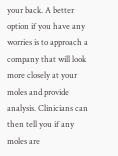your back. A better option if you have any worries is to approach a company that will look more closely at your moles and provide analysis. Clinicians can then tell you if any moles are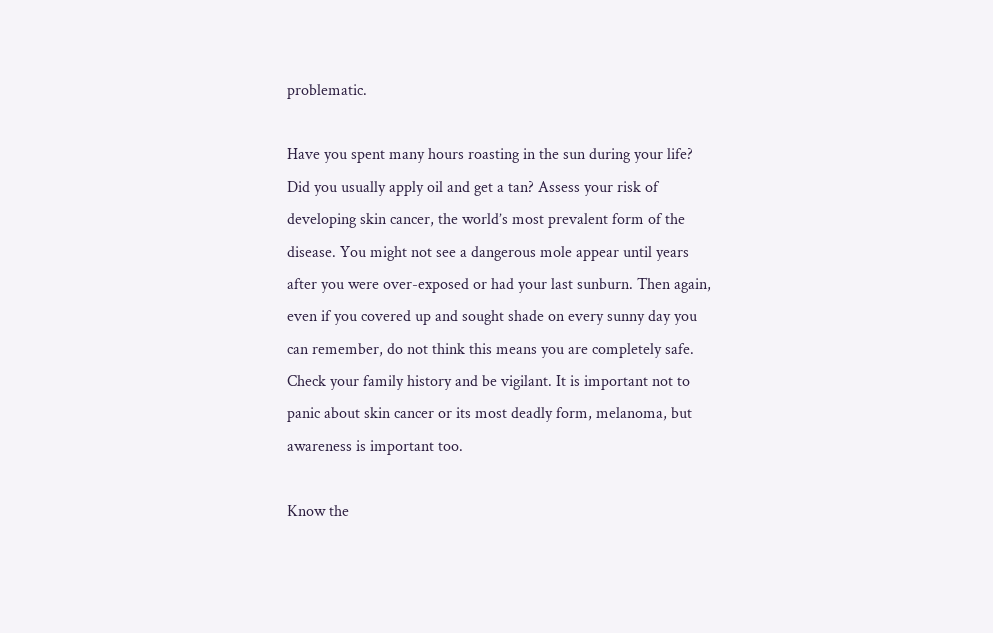problematic.

Have you spent many hours roasting in the sun during your life? Did you usually apply oil and get a tan? Assess your risk of developing skin cancer, the world’s most prevalent form of the disease. You might not see a dangerous mole appear until years after you were over-exposed or had your last sunburn. Then again, even if you covered up and sought shade on every sunny day you can remember, do not think this means you are completely safe. Check your family history and be vigilant. It is important not to panic about skin cancer or its most deadly form, melanoma, but awareness is important too.

Know the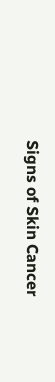Signs of Skin Cancer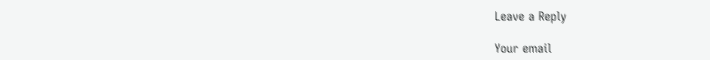Leave a Reply

Your email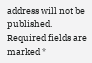address will not be published. Required fields are marked *